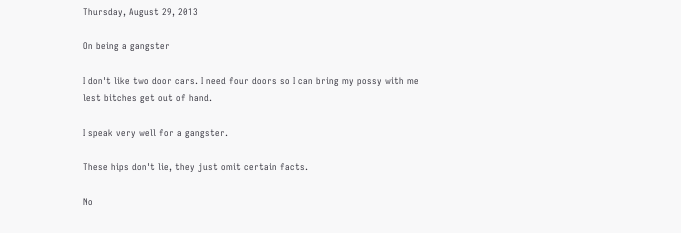Thursday, August 29, 2013

On being a gangster

I don't like two door cars. I need four doors so I can bring my possy with me lest bitches get out of hand.

I speak very well for a gangster.

These hips don't lie, they just omit certain facts.

No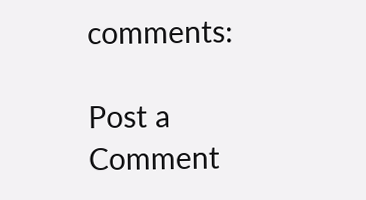comments:

Post a Comment